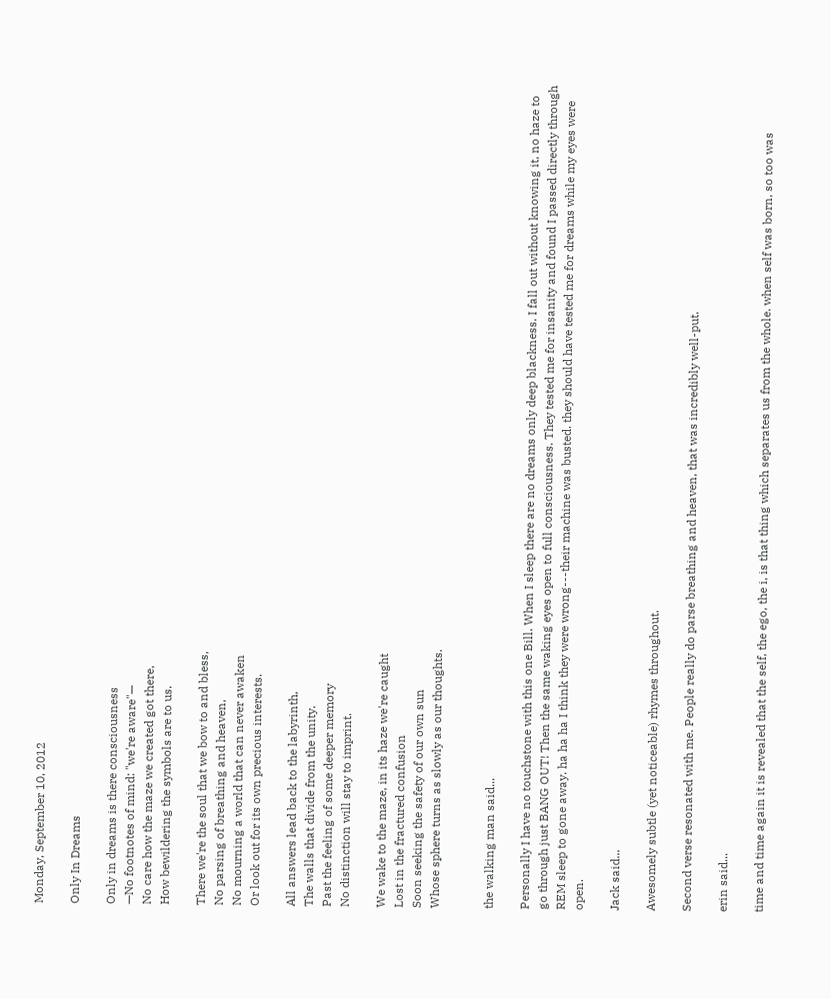Monday, September 10, 2012

Only In Dreams

Only in dreams is there consciousness
—No footnotes of mind: "we're aware"—
No care how the maze we created got there,
How bewildering the symbols are to us.

There we're the soul that we bow to and bless,
No parsing of breathing and heaven,
No mourning a world that can never awaken
Or look out for its own precious interests.

All answers lead back to the labyrinth,
The walls that divide from the unity.
Past the feeling of some deeper memory
No distinction will stay to imprint.

We wake to the maze, in its haze we're caught
Lost in the fractured confusion
Soon seeking the safety of our own sun
Whose sphere turns as slowly as our thoughts.


the walking man said...

Personally I have no touchstone with this one Bill. When I sleep there are no dreams only deep blackness. I fall out without knowing it, no haze to go through just BANG OUT! Then the same waking eyes open to full consciousness. They tested me for insanity and found I passed directly through REM sleep to gone away. ha ha ha I think they were wrong---their machine was busted. they should have tested me for dreams while my eyes were open.

Jack said...

Awesomely subtle (yet noticeable) rhymes throughout.

Second verse resonated with me. People really do parse breathing and heaven, that was incredibly well-put.

erin said...

time and time again it is revealed that the self, the ego, the i, is that thing which separates us from the whole. when self was born, so too was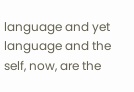language and yet language and the self, now, are the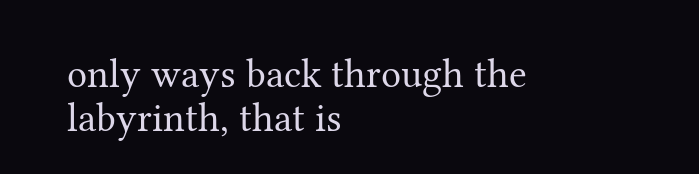only ways back through the labyrinth, that is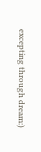excepting through dream:)